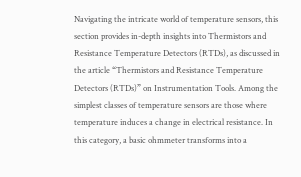Navigating the intricate world of temperature sensors, this section provides in-depth insights into Thermistors and Resistance Temperature Detectors (RTDs), as discussed in the article “Thermistors and Resistance Temperature Detectors (RTDs)” on Instrumentation Tools. Among the simplest classes of temperature sensors are those where temperature induces a change in electrical resistance. In this category, a basic ohmmeter transforms into a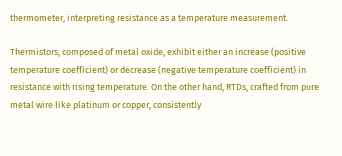thermometer, interpreting resistance as a temperature measurement.

Thermistors, composed of metal oxide, exhibit either an increase (positive temperature coefficient) or decrease (negative temperature coefficient) in resistance with rising temperature. On the other hand, RTDs, crafted from pure metal wire like platinum or copper, consistently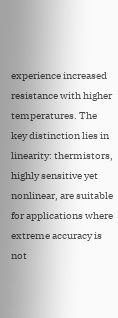experience increased resistance with higher temperatures. The key distinction lies in linearity: thermistors, highly sensitive yet nonlinear, are suitable for applications where extreme accuracy is not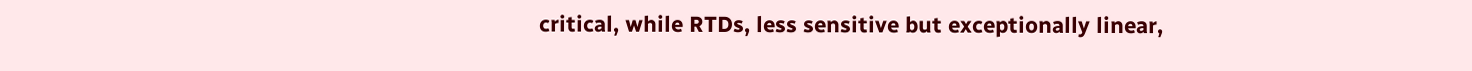critical, while RTDs, less sensitive but exceptionally linear,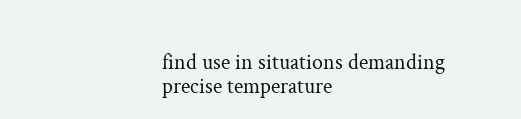find use in situations demanding precise temperature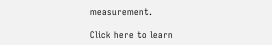measurement.

Click here to learn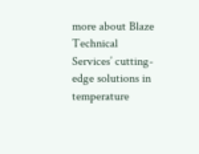more about Blaze Technical Services’ cutting-edge solutions in temperature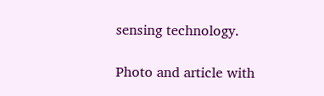sensing technology.

Photo and article with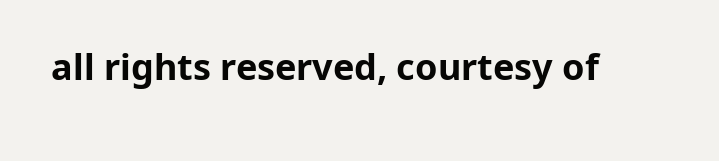all rights reserved, courtesy of